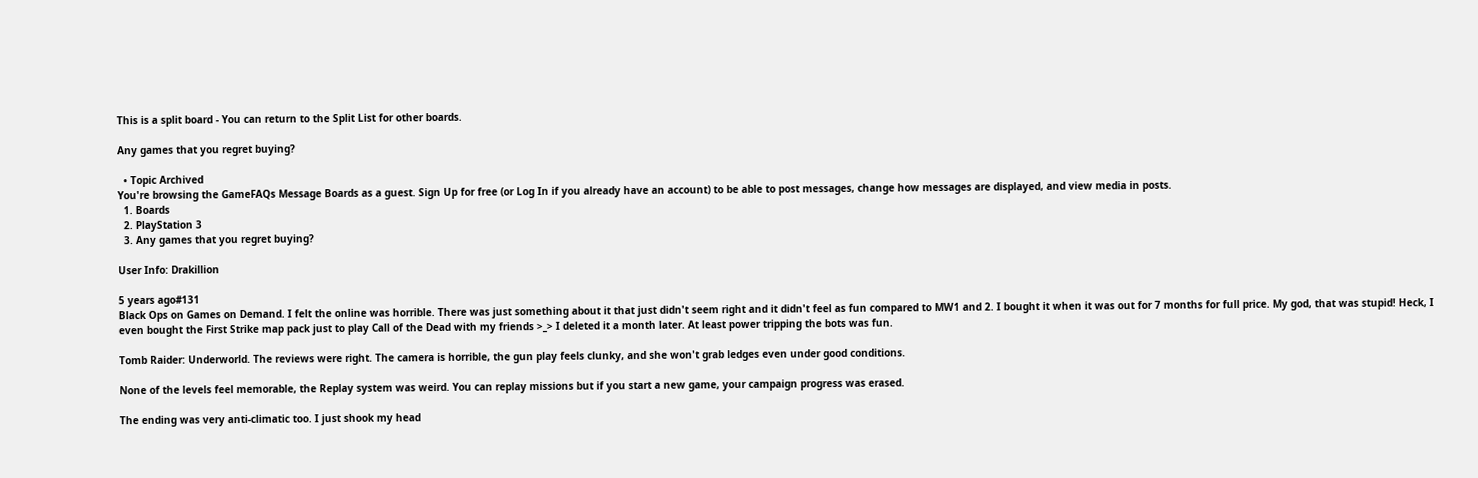This is a split board - You can return to the Split List for other boards.

Any games that you regret buying?

  • Topic Archived
You're browsing the GameFAQs Message Boards as a guest. Sign Up for free (or Log In if you already have an account) to be able to post messages, change how messages are displayed, and view media in posts.
  1. Boards
  2. PlayStation 3
  3. Any games that you regret buying?

User Info: Drakillion

5 years ago#131
Black Ops on Games on Demand. I felt the online was horrible. There was just something about it that just didn't seem right and it didn't feel as fun compared to MW1 and 2. I bought it when it was out for 7 months for full price. My god, that was stupid! Heck, I even bought the First Strike map pack just to play Call of the Dead with my friends >_> I deleted it a month later. At least power tripping the bots was fun.

Tomb Raider: Underworld. The reviews were right. The camera is horrible, the gun play feels clunky, and she won't grab ledges even under good conditions.

None of the levels feel memorable, the Replay system was weird. You can replay missions but if you start a new game, your campaign progress was erased.

The ending was very anti-climatic too. I just shook my head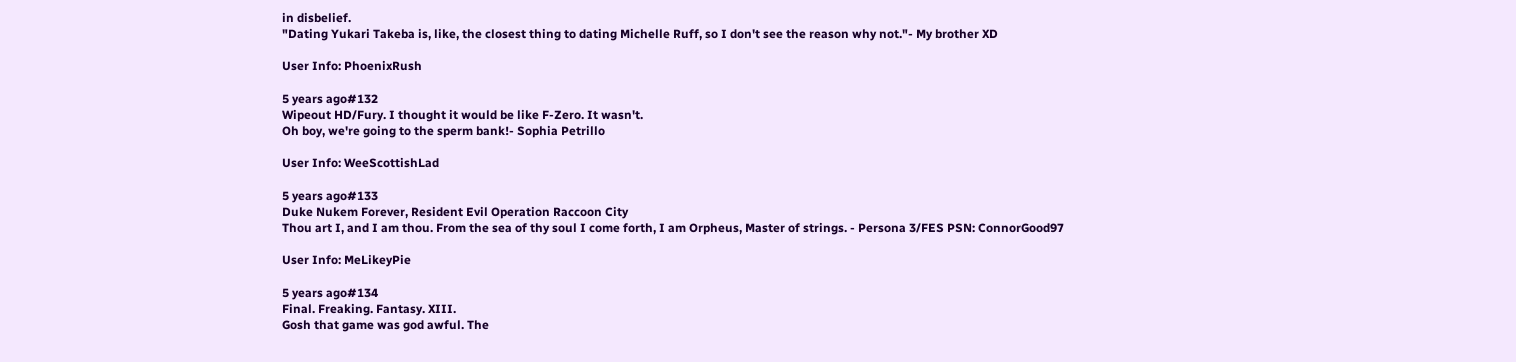in disbelief.
"Dating Yukari Takeba is, like, the closest thing to dating Michelle Ruff, so I don't see the reason why not."- My brother XD

User Info: PhoenixRush

5 years ago#132
Wipeout HD/Fury. I thought it would be like F-Zero. It wasn't.
Oh boy, we're going to the sperm bank!- Sophia Petrillo

User Info: WeeScottishLad

5 years ago#133
Duke Nukem Forever, Resident Evil Operation Raccoon City
Thou art I, and I am thou. From the sea of thy soul I come forth, I am Orpheus, Master of strings. - Persona 3/FES PSN: ConnorGood97

User Info: MeLikeyPie

5 years ago#134
Final. Freaking. Fantasy. XIII.
Gosh that game was god awful. The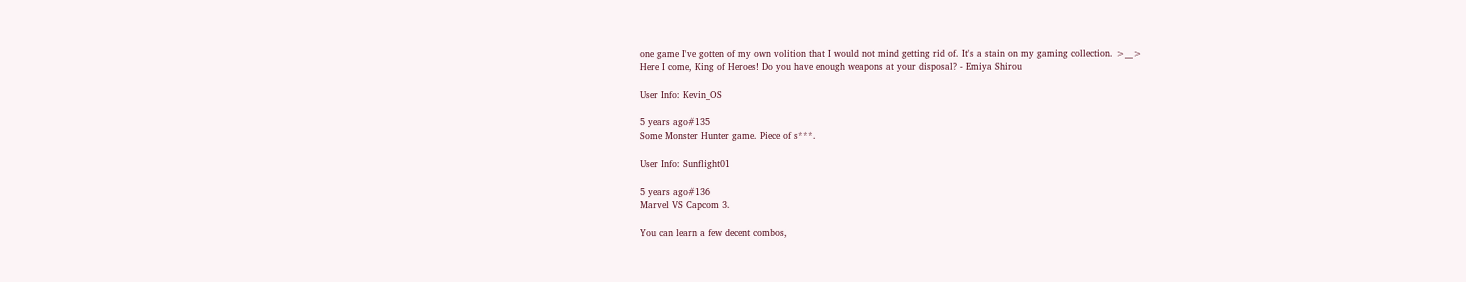one game I've gotten of my own volition that I would not mind getting rid of. It's a stain on my gaming collection. >__>
Here I come, King of Heroes! Do you have enough weapons at your disposal? - Emiya Shirou

User Info: Kevin_OS

5 years ago#135
Some Monster Hunter game. Piece of s***.

User Info: Sunflight01

5 years ago#136
Marvel VS Capcom 3.

You can learn a few decent combos,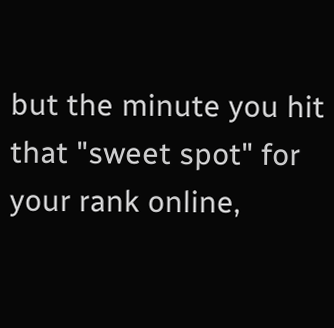but the minute you hit that "sweet spot" for your rank online,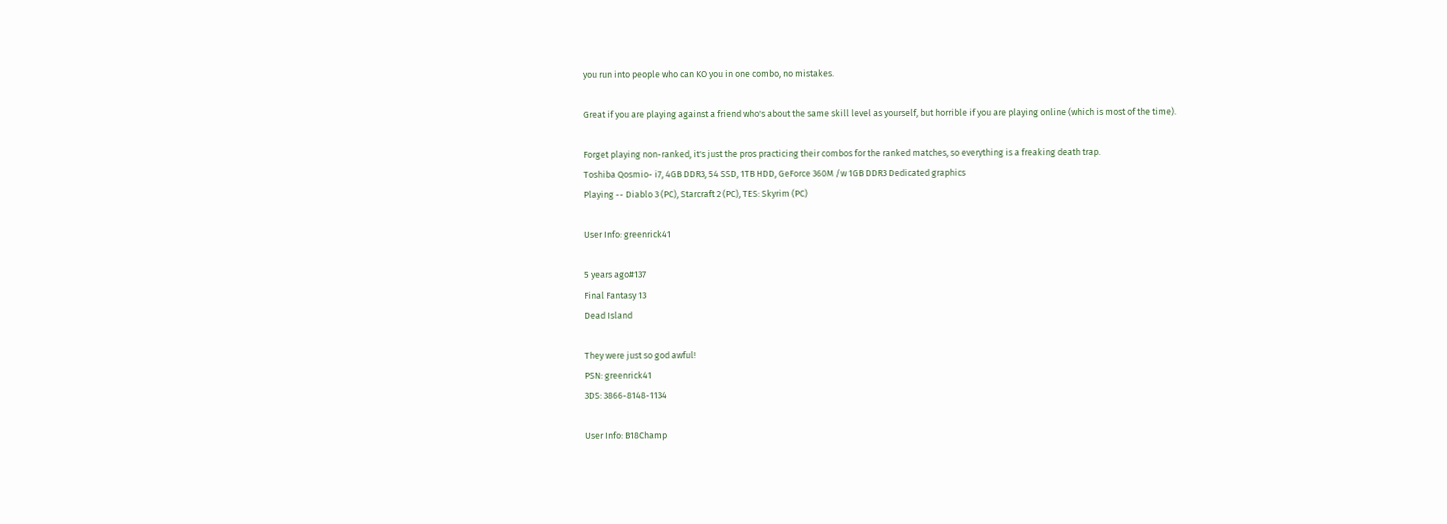you run into people who can KO you in one combo, no mistakes.

Great if you are playing against a friend who's about the same skill level as yourself, but horrible if you are playing online (which is most of the time).

Forget playing non-ranked, it's just the pros practicing their combos for the ranked matches, so everything is a freaking death trap.
Toshiba Qosmio- i7, 4GB DDR3, 54 SSD, 1TB HDD, GeForce 360M /w 1GB DDR3 Dedicated graphics
Playing -- Diablo 3 (PC), Starcraft 2 (PC), TES: Skyrim (PC)

User Info: greenrick41

5 years ago#137
Final Fantasy 13
Dead Island

They were just so god awful!
PSN: greenrick41
3DS: 3866-8148-1134

User Info: B18Champ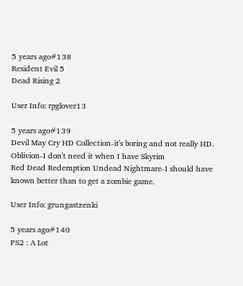5 years ago#138
Resident Evil 5
Dead Rising 2

User Info: rpglover13

5 years ago#139
Devil May Cry HD Collection-it's boring and not really HD.
Oblivion-I don't need it when I have Skyrim
Red Dead Redemption Undead Nightmare-I should have known better than to get a zombie game.

User Info: grungastzenki

5 years ago#140
PS2 : A Lot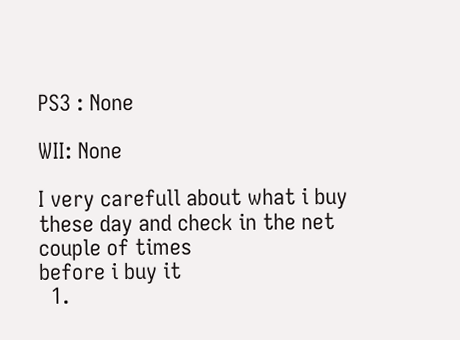PS3 : None

WII: None

I very carefull about what i buy these day and check in the net couple of times
before i buy it
  1.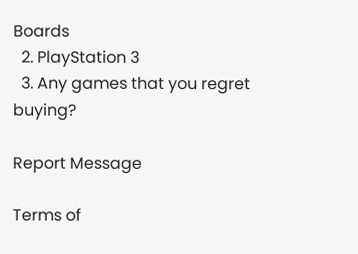Boards
  2. PlayStation 3
  3. Any games that you regret buying?

Report Message

Terms of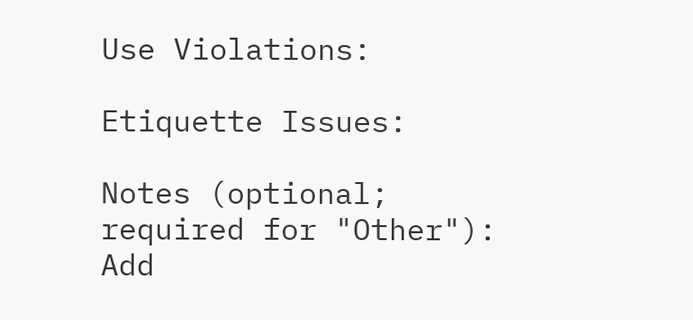Use Violations:

Etiquette Issues:

Notes (optional; required for "Other"):
Add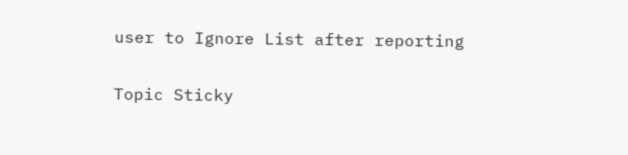user to Ignore List after reporting

Topic Sticky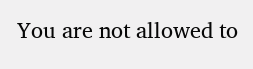You are not allowed to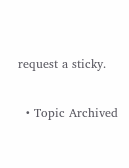request a sticky.

  • Topic Archived